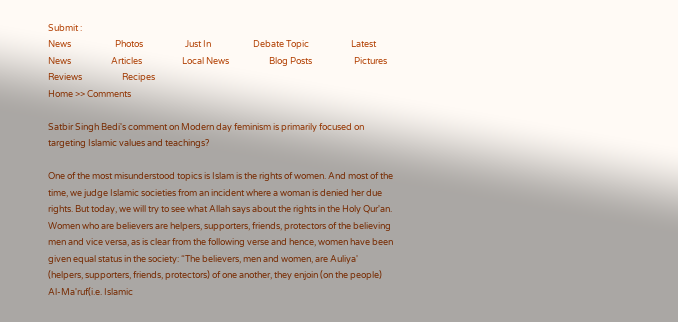Submit :
News                      Photos                     Just In                     Debate Topic                     Latest News                    Articles                    Local News                    Blog Posts                     Pictures                    Reviews                    Recipes
Home >> Comments

Satbir Singh Bedi's comment on Modern day feminism is primarily focused on targeting Islamic values and teachings?

One of the most misunderstood topics is Islam is the rights of women. And most of the time, we judge Islamic societies from an incident where a woman is denied her due rights. But today, we will try to see what Allah says about the rights in the Holy Qur'an. Women who are believers are helpers, supporters, friends, protectors of the believing men and vice versa, as is clear from the following verse and hence, women have been given equal status in the society: “The believers, men and women, are Auliya' (helpers, supporters, friends, protectors) of one another, they enjoin (on the people) Al-Ma'ruf(i.e. Islamic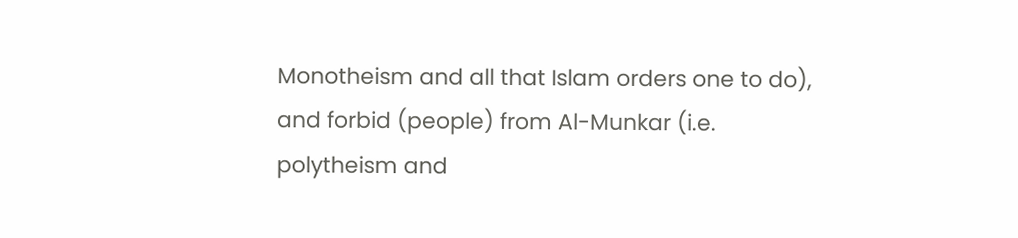Monotheism and all that Islam orders one to do), and forbid (people) from Al-Munkar (i.e. polytheism and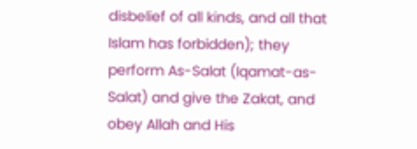disbelief of all kinds, and all that Islam has forbidden); they perform As-Salat (Iqamat-as-Salat) and give the Zakat, and obey Allah and His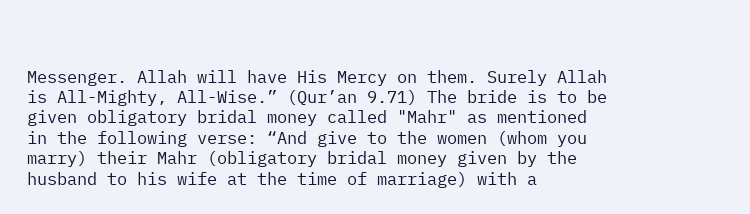Messenger. Allah will have His Mercy on them. Surely Allah is All-Mighty, All-Wise.” (Qur’an 9.71) The bride is to be given obligatory bridal money called "Mahr" as mentioned in the following verse: “And give to the women (whom you marry) their Mahr (obligatory bridal money given by the husband to his wife at the time of marriage) with a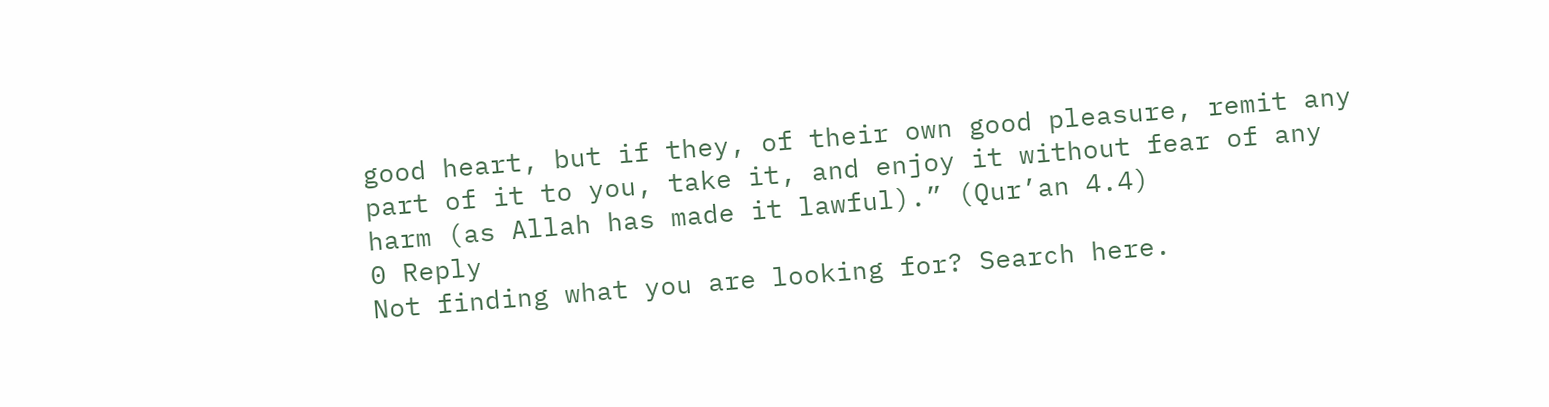good heart, but if they, of their own good pleasure, remit any part of it to you, take it, and enjoy it without fear of any harm (as Allah has made it lawful).” (Qur’an 4.4)
0 Reply
Not finding what you are looking for? Search here.